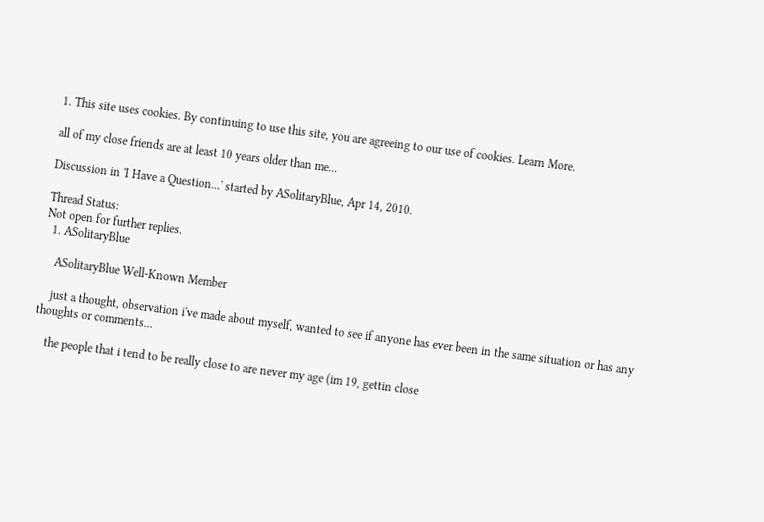1. This site uses cookies. By continuing to use this site, you are agreeing to our use of cookies. Learn More.

all of my close friends are at least 10 years older than me...

Discussion in 'I Have a Question...' started by ASolitaryBlue, Apr 14, 2010.

Thread Status:
Not open for further replies.
  1. ASolitaryBlue

    ASolitaryBlue Well-Known Member

    just a thought, observation i've made about myself, wanted to see if anyone has ever been in the same situation or has any thoughts or comments...

    the people that i tend to be really close to are never my age (im 19, gettin close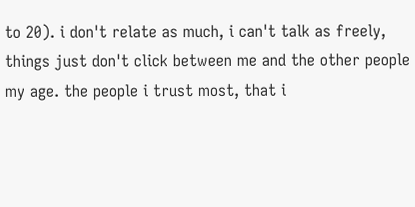to 20). i don't relate as much, i can't talk as freely, things just don't click between me and the other people my age. the people i trust most, that i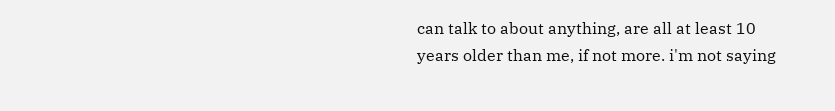can talk to about anything, are all at least 10 years older than me, if not more. i'm not saying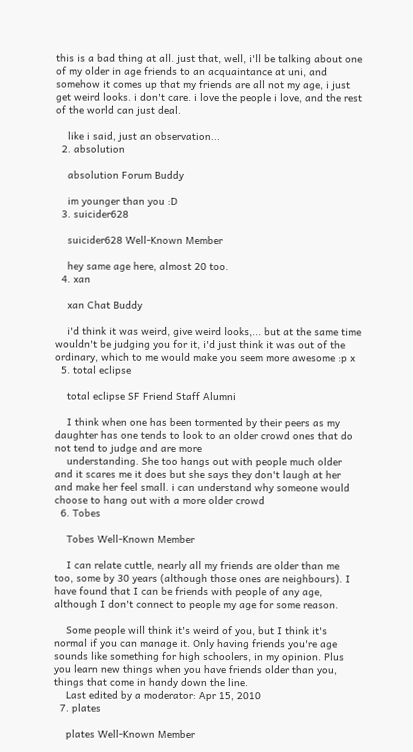this is a bad thing at all. just that, well, i'll be talking about one of my older in age friends to an acquaintance at uni, and somehow it comes up that my friends are all not my age, i just get weird looks. i don't care. i love the people i love, and the rest of the world can just deal.

    like i said, just an observation...
  2. absolution

    absolution Forum Buddy

    im younger than you :D
  3. suicider628

    suicider628 Well-Known Member

    hey same age here, almost 20 too.
  4. xan

    xan Chat Buddy

    i'd think it was weird, give weird looks,... but at the same time wouldn't be judging you for it, i'd just think it was out of the ordinary, which to me would make you seem more awesome :p x
  5. total eclipse

    total eclipse SF Friend Staff Alumni

    I think when one has been tormented by their peers as my daughter has one tends to look to an older crowd ones that do not tend to judge and are more
    understanding. She too hangs out with people much older and it scares me it does but she says they don't laugh at her and make her feel small. i can understand why someone would choose to hang out with a more older crowd
  6. Tobes

    Tobes Well-Known Member

    I can relate cuttle, nearly all my friends are older than me too, some by 30 years (although those ones are neighbours). I have found that I can be friends with people of any age, although I don't connect to people my age for some reason.

    Some people will think it's weird of you, but I think it's normal if you can manage it. Only having friends you're age sounds like something for high schoolers, in my opinion. Plus you learn new things when you have friends older than you, things that come in handy down the line.
    Last edited by a moderator: Apr 15, 2010
  7. plates

    plates Well-Known Member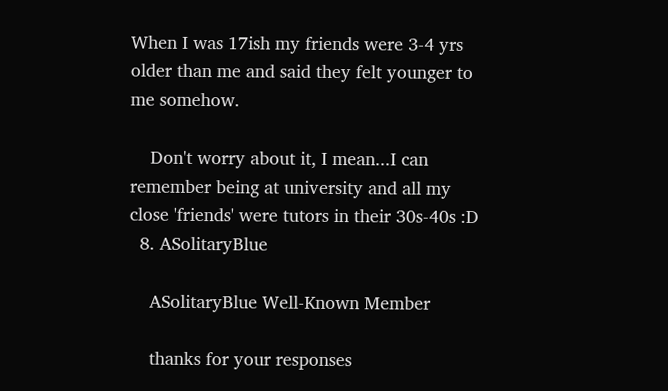When I was 17ish my friends were 3-4 yrs older than me and said they felt younger to me somehow.

    Don't worry about it, I mean...I can remember being at university and all my close 'friends' were tutors in their 30s-40s :D
  8. ASolitaryBlue

    ASolitaryBlue Well-Known Member

    thanks for your responses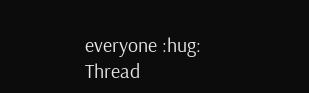everyone :hug:
Thread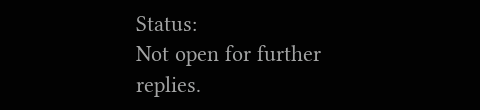Status:
Not open for further replies.